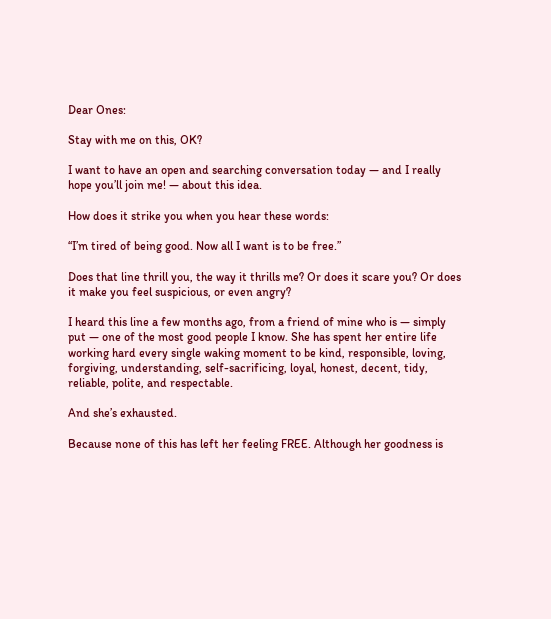Dear Ones:

Stay with me on this, OK?

I want to have an open and searching conversation today — and I really hope you’ll join me! — about this idea.

How does it strike you when you hear these words:

“I’m tired of being good. Now all I want is to be free.”

Does that line thrill you, the way it thrills me? Or does it scare you? Or does it make you feel suspicious, or even angry?

I heard this line a few months ago, from a friend of mine who is — simply put — one of the most good people I know. She has spent her entire life working hard every single waking moment to be kind, responsible, loving, forgiving, understanding, self-sacrificing, loyal, honest, decent, tidy, reliable, polite, and respectable.

And she’s exhausted.

Because none of this has left her feeling FREE. Although her goodness is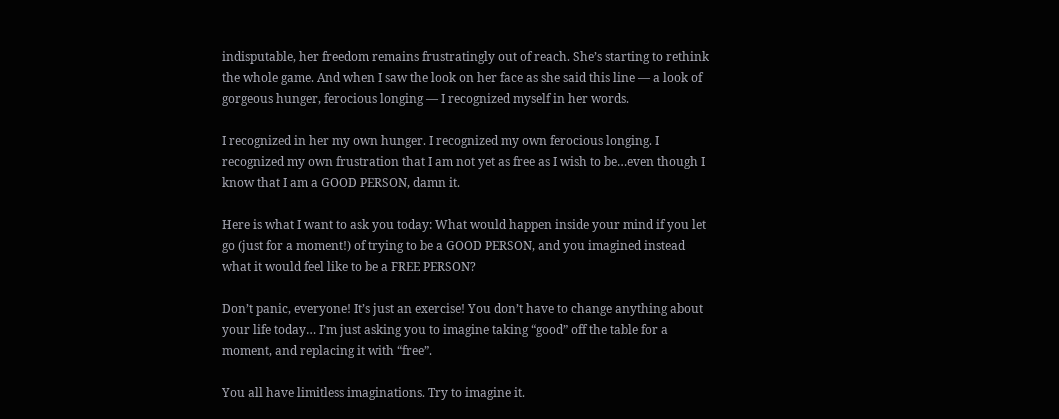indisputable, her freedom remains frustratingly out of reach. She’s starting to rethink the whole game. And when I saw the look on her face as she said this line — a look of gorgeous hunger, ferocious longing — I recognized myself in her words.

I recognized in her my own hunger. I recognized my own ferocious longing. I recognized my own frustration that I am not yet as free as I wish to be…even though I know that I am a GOOD PERSON, damn it.

Here is what I want to ask you today: What would happen inside your mind if you let go (just for a moment!) of trying to be a GOOD PERSON, and you imagined instead what it would feel like to be a FREE PERSON?

Don’t panic, everyone! It’s just an exercise! You don’t have to change anything about your life today… I’m just asking you to imagine taking “good” off the table for a moment, and replacing it with “free”.

You all have limitless imaginations. Try to imagine it.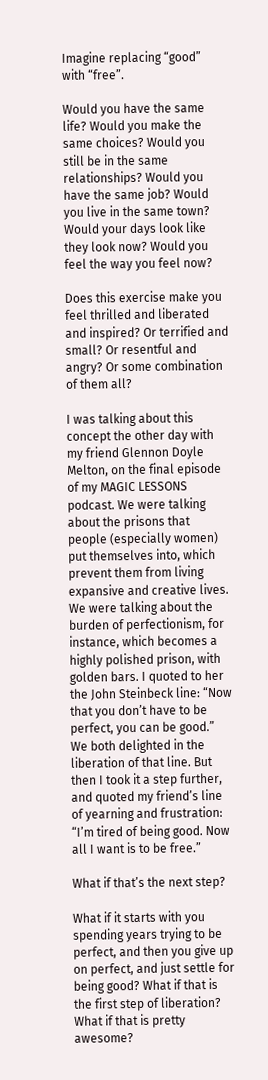Imagine replacing “good” with “free”.

Would you have the same life? Would you make the same choices? Would you still be in the same relationships? Would you have the same job? Would you live in the same town? Would your days look like they look now? Would you feel the way you feel now?

Does this exercise make you feel thrilled and liberated and inspired? Or terrified and small? Or resentful and angry? Or some combination of them all?

I was talking about this concept the other day with my friend Glennon Doyle Melton, on the final episode of my MAGIC LESSONS podcast. We were talking about the prisons that people (especially women) put themselves into, which prevent them from living expansive and creative lives. We were talking about the burden of perfectionism, for instance, which becomes a highly polished prison, with golden bars. I quoted to her the John Steinbeck line: “Now that you don’t have to be perfect, you can be good.” We both delighted in the liberation of that line. But then I took it a step further, and quoted my friend’s line of yearning and frustration: “I’m tired of being good. Now all I want is to be free.”

What if that’s the next step?

What if it starts with you spending years trying to be perfect, and then you give up on perfect, and just settle for being good? What if that is the first step of liberation? What if that is pretty awesome?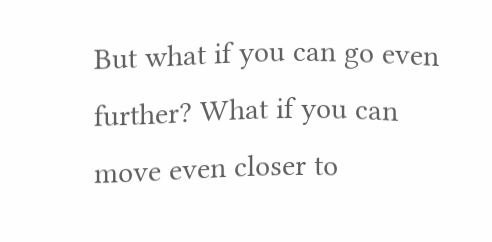But what if you can go even further? What if you can move even closer to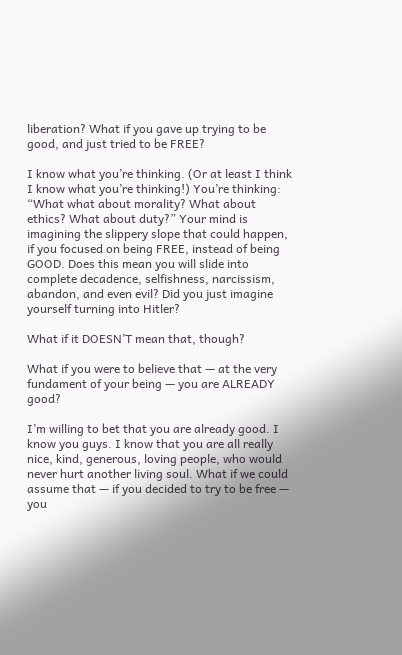liberation? What if you gave up trying to be good, and just tried to be FREE?

I know what you’re thinking. (Or at least I think I know what you’re thinking!) You’re thinking: “What what about morality? What about ethics? What about duty?” Your mind is imagining the slippery slope that could happen, if you focused on being FREE, instead of being GOOD. Does this mean you will slide into complete decadence, selfishness, narcissism, abandon, and even evil? Did you just imagine yourself turning into Hitler?

What if it DOESN’T mean that, though?

What if you were to believe that — at the very fundament of your being — you are ALREADY good?

I’m willing to bet that you are already good. I know you guys. I know that you are all really nice, kind, generous, loving people, who would never hurt another living soul. What if we could assume that — if you decided to try to be free — you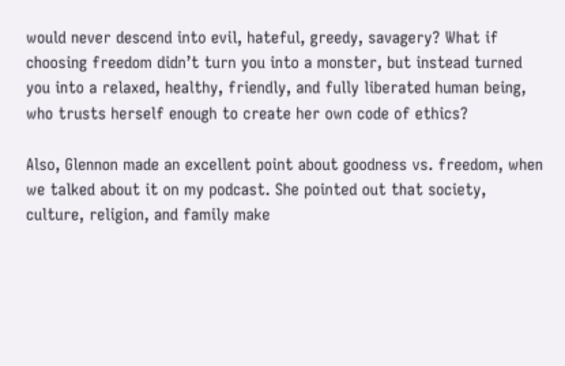would never descend into evil, hateful, greedy, savagery? What if choosing freedom didn’t turn you into a monster, but instead turned you into a relaxed, healthy, friendly, and fully liberated human being, who trusts herself enough to create her own code of ethics?

Also, Glennon made an excellent point about goodness vs. freedom, when we talked about it on my podcast. She pointed out that society, culture, religion, and family make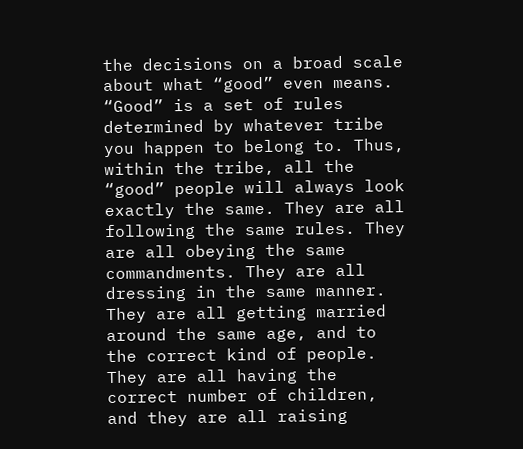the decisions on a broad scale about what “good” even means. “Good” is a set of rules determined by whatever tribe you happen to belong to. Thus, within the tribe, all the “good” people will always look exactly the same. They are all following the same rules. They are all obeying the same commandments. They are all dressing in the same manner. They are all getting married around the same age, and to the correct kind of people. They are all having the correct number of children, and they are all raising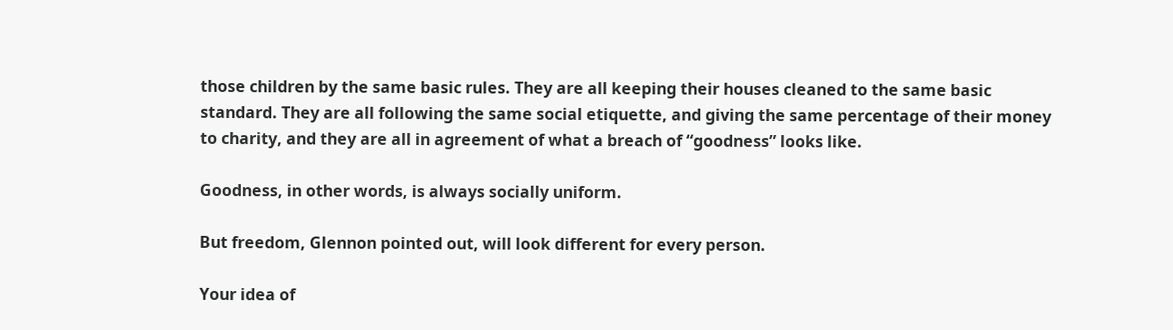those children by the same basic rules. They are all keeping their houses cleaned to the same basic standard. They are all following the same social etiquette, and giving the same percentage of their money to charity, and they are all in agreement of what a breach of “goodness” looks like.

Goodness, in other words, is always socially uniform.

But freedom, Glennon pointed out, will look different for every person.

Your idea of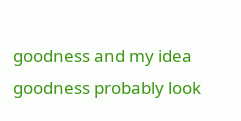goodness and my idea goodness probably look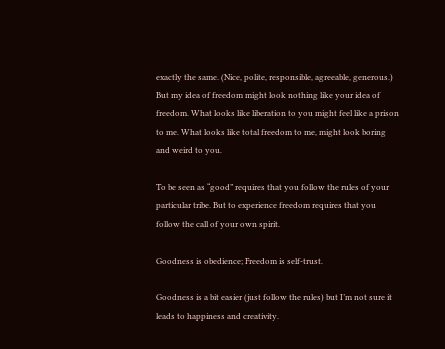exactly the same. (Nice, polite, responsible, agreeable, generous.) But my idea of freedom might look nothing like your idea of freedom. What looks like liberation to you might feel like a prison to me. What looks like total freedom to me, might look boring and weird to you.

To be seen as “good” requires that you follow the rules of your particular tribe. But to experience freedom requires that you follow the call of your own spirit.

Goodness is obedience; Freedom is self-trust.

Goodness is a bit easier (just follow the rules) but I’m not sure it leads to happiness and creativity.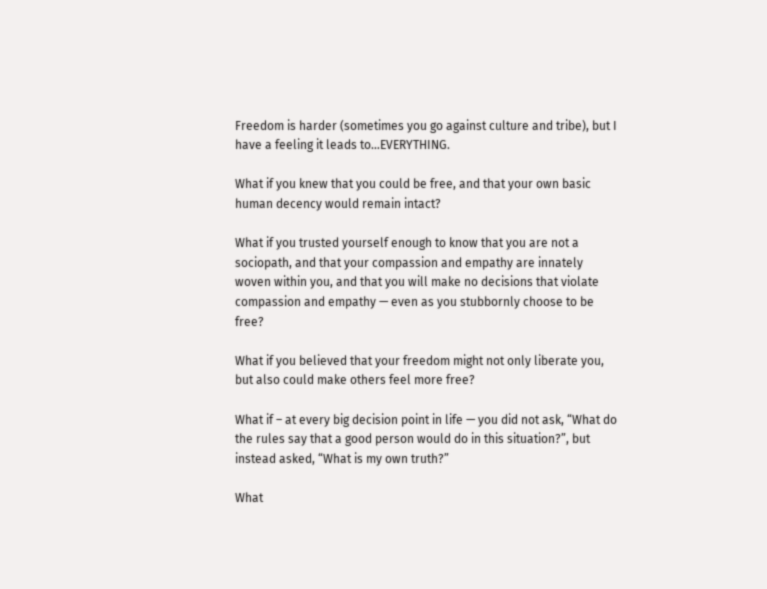Freedom is harder (sometimes you go against culture and tribe), but I have a feeling it leads to…EVERYTHING.

What if you knew that you could be free, and that your own basic human decency would remain intact?

What if you trusted yourself enough to know that you are not a sociopath, and that your compassion and empathy are innately woven within you, and that you will make no decisions that violate compassion and empathy — even as you stubbornly choose to be free?

What if you believed that your freedom might not only liberate you, but also could make others feel more free?

What if – at every big decision point in life — you did not ask, “What do the rules say that a good person would do in this situation?”, but instead asked, “What is my own truth?”

What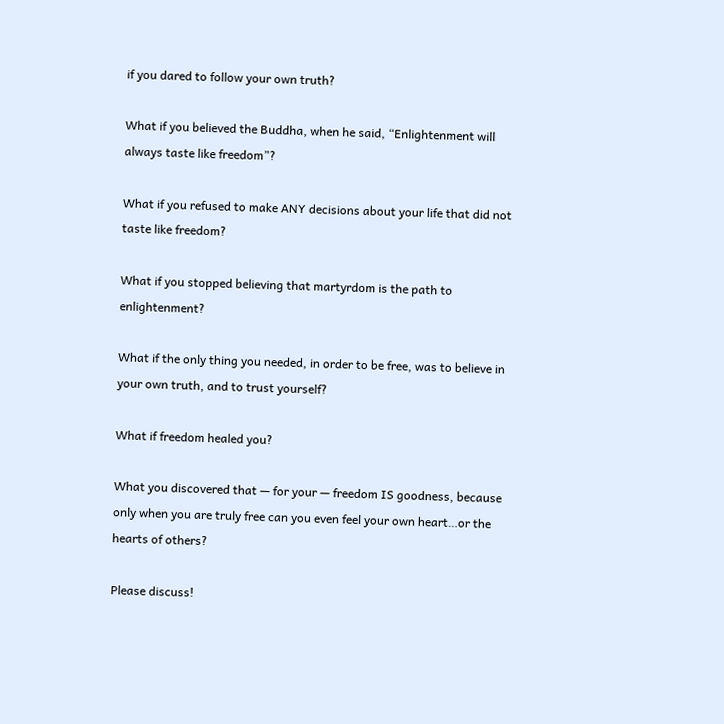if you dared to follow your own truth?

What if you believed the Buddha, when he said, “Enlightenment will always taste like freedom”?

What if you refused to make ANY decisions about your life that did not taste like freedom?

What if you stopped believing that martyrdom is the path to enlightenment?

What if the only thing you needed, in order to be free, was to believe in your own truth, and to trust yourself?

What if freedom healed you?

What you discovered that — for your — freedom IS goodness, because only when you are truly free can you even feel your own heart…or the hearts of others?

Please discuss!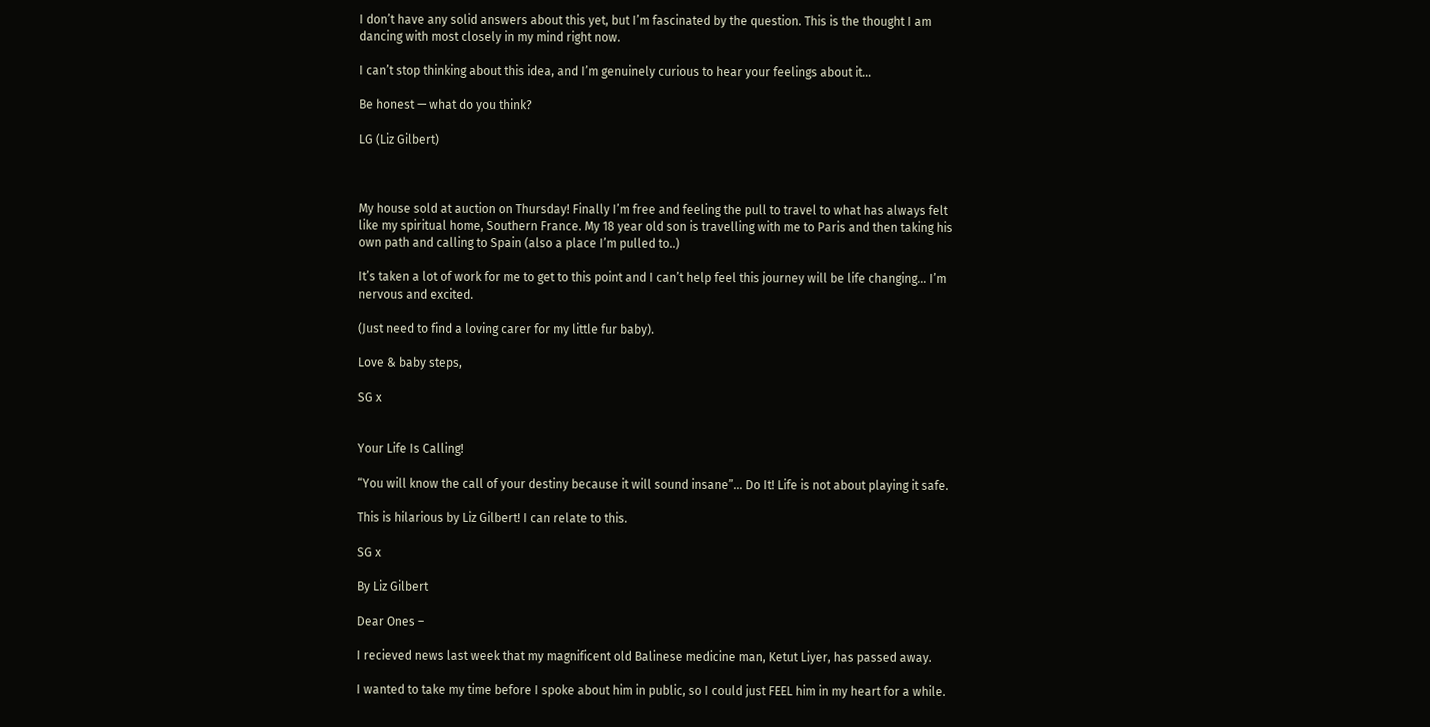I don’t have any solid answers about this yet, but I’m fascinated by the question. This is the thought I am dancing with most closely in my mind right now.

I can’t stop thinking about this idea, and I’m genuinely curious to hear your feelings about it…

Be honest — what do you think?

LG (Liz Gilbert)



My house sold at auction on Thursday! Finally I’m free and feeling the pull to travel to what has always felt like my spiritual home, Southern France. My 18 year old son is travelling with me to Paris and then taking his own path and calling to Spain (also a place I’m pulled to..)

It’s taken a lot of work for me to get to this point and I can’t help feel this journey will be life changing… I’m nervous and excited.

(Just need to find a loving carer for my little fur baby).

Love & baby steps,

SG x


Your Life Is Calling!

“You will know the call of your destiny because it will sound insane”… Do It! Life is not about playing it safe.

This is hilarious by Liz Gilbert! I can relate to this.

SG x

By Liz Gilbert

Dear Ones –

I recieved news last week that my magnificent old Balinese medicine man, Ketut Liyer, has passed away.

I wanted to take my time before I spoke about him in public, so I could just FEEL him in my heart for a while.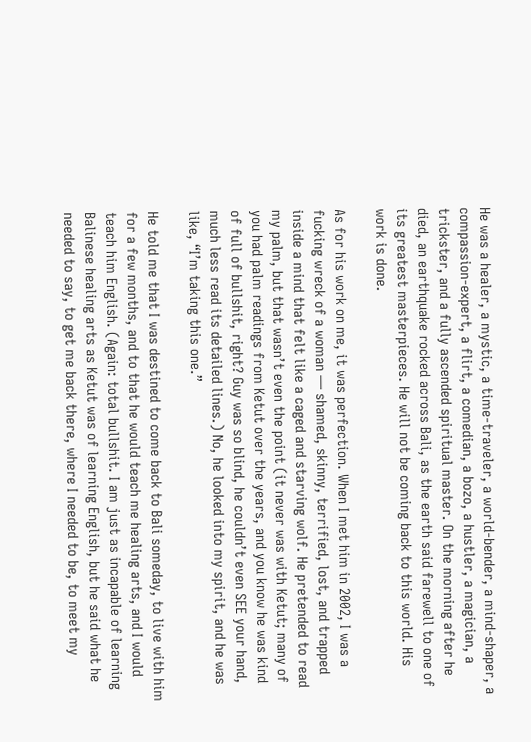He was a healer, a mystic, a time-traveler, a world-bender, a mind-shaper, a compassion-expert, a flirt, a comedian, a bozo, a hustler, a magician, a trickster, and a fully ascended spiritual master. On the morning after he died, an earthquake rocked across Bali, as the earth said farewell to one of its greatest masterpieces. He will not be coming back to this world. His work is done.

As for his work on me, it was perfection. When I met him in 2002, I was a fucking wreck of a woman — shamed, skinny, terrified, lost, and trapped inside a mind that felt like a caged and starving wolf. He pretended to read my palm, but that wasn’t even the point (it never was with Ketut; many of you had palm readings from Ketut over the years, and you know he was kind of full of bullshit, right? Guy was so blind, he couldn’t even SEE your hand, much less read its detailed lines.) No, he looked into my spirit, and he was like, “I’m taking this one.”

He told me that I was destined to come back to Bali someday, to live with him for a few months, and to that he would teach me healing arts, and I would teach him English. (Again: total bullshit. I am just as incapable of learning Balinese healing arts as Ketut was of learning English, but he said what he needed to say, to get me back there, where I needed to be, to meet my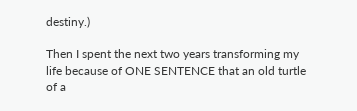destiny.)

Then I spent the next two years transforming my life because of ONE SENTENCE that an old turtle of a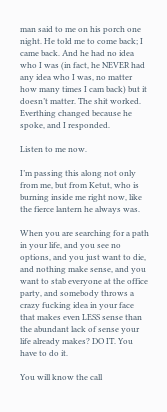man said to me on his porch one night. He told me to come back; I came back. And he had no idea who I was (in fact, he NEVER had any idea who I was, no matter how many times I cam back) but it doesn’t matter. The shit worked. Everthing changed because he spoke, and I responded.

Listen to me now.

I’m passing this along not only from me, but from Ketut, who is burning inside me right now, like the fierce lantern he always was.

When you are searching for a path in your life, and you see no options, and you just want to die, and nothing make sense, and you want to stab everyone at the office party, and somebody throws a crazy fucking idea in your face that makes even LESS sense than the abundant lack of sense your life already makes? DO IT. You have to do it.

You will know the call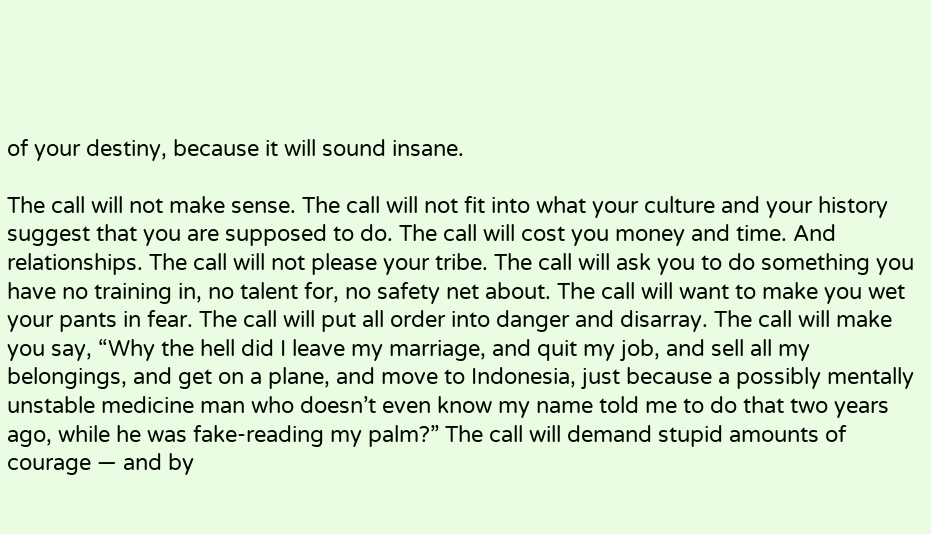of your destiny, because it will sound insane.

The call will not make sense. The call will not fit into what your culture and your history suggest that you are supposed to do. The call will cost you money and time. And relationships. The call will not please your tribe. The call will ask you to do something you have no training in, no talent for, no safety net about. The call will want to make you wet your pants in fear. The call will put all order into danger and disarray. The call will make you say, “Why the hell did I leave my marriage, and quit my job, and sell all my belongings, and get on a plane, and move to Indonesia, just because a possibly mentally unstable medicine man who doesn’t even know my name told me to do that two years ago, while he was fake-reading my palm?” The call will demand stupid amounts of courage — and by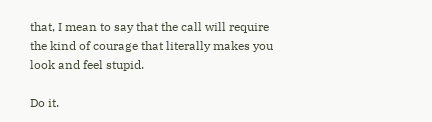that, I mean to say that the call will require the kind of courage that literally makes you look and feel stupid.

Do it.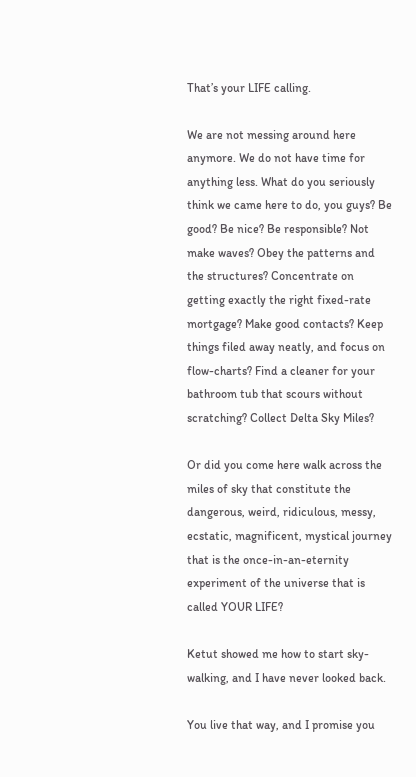That’s your LIFE calling.

We are not messing around here anymore. We do not have time for anything less. What do you seriously think we came here to do, you guys? Be good? Be nice? Be responsible? Not make waves? Obey the patterns and the structures? Concentrate on getting exactly the right fixed-rate mortgage? Make good contacts? Keep things filed away neatly, and focus on flow-charts? Find a cleaner for your bathroom tub that scours without scratching? Collect Delta Sky Miles?

Or did you come here walk across the miles of sky that constitute the dangerous, weird, ridiculous, messy, ecstatic, magnificent, mystical journey that is the once-in-an-eternity experiment of the universe that is called YOUR LIFE?

Ketut showed me how to start sky-walking, and I have never looked back.

You live that way, and I promise you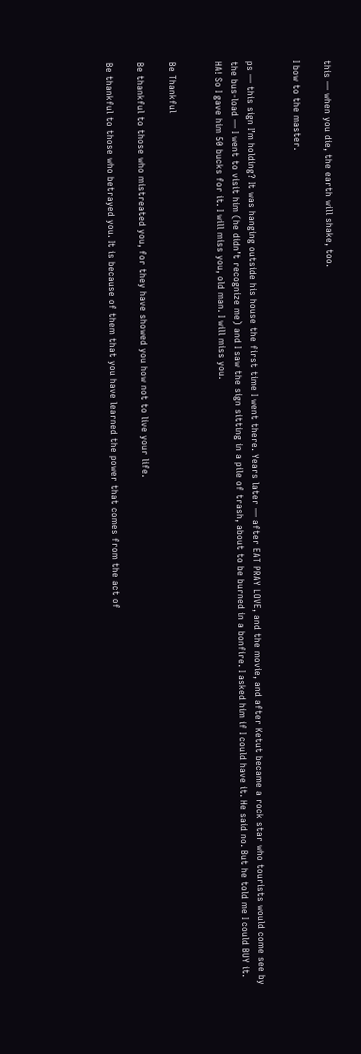this — when you die, the earth will shake, too.

I bow to the master.


ps — this sign I’m holding? It was hanging outside his house the first time I went there. Years later — after EAT PRAY LOVE, and the movie, and after Ketut became a rock star who tourists would come see by the bus-load — I went to visit him (he didn’t recognize me) and I saw the sign sitting in a pile of trash, about to be burned in a bonfire. I asked him if I could have it. He said no. But he told me I could BUY it. HA! So I gave him 50 bucks for it. I will miss you, old man. I will miss you.


Be Thankful

Be thankful to those who mistreated you, for they have showed you how not to live your life.

Be thankful to those who betrayed you. It is because of them that you have learned the power that comes from the act of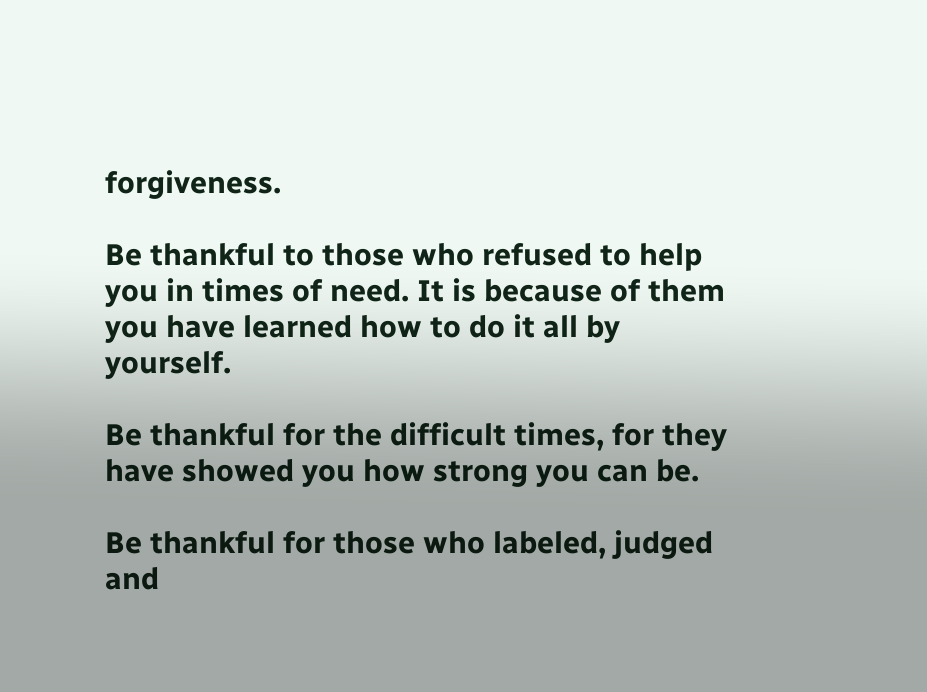forgiveness.

Be thankful to those who refused to help you in times of need. It is because of them you have learned how to do it all by yourself.

Be thankful for the difficult times, for they have showed you how strong you can be.

Be thankful for those who labeled, judged and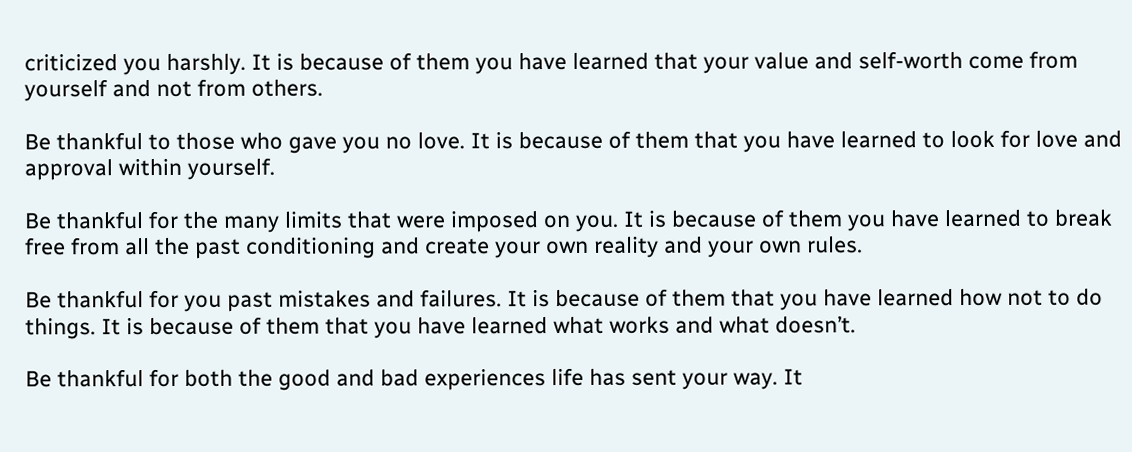criticized you harshly. It is because of them you have learned that your value and self-worth come from yourself and not from others.

Be thankful to those who gave you no love. It is because of them that you have learned to look for love and approval within yourself.

Be thankful for the many limits that were imposed on you. It is because of them you have learned to break free from all the past conditioning and create your own reality and your own rules.

Be thankful for you past mistakes and failures. It is because of them that you have learned how not to do things. It is because of them that you have learned what works and what doesn’t.

Be thankful for both the good and bad experiences life has sent your way. It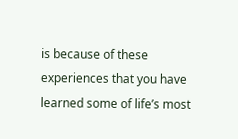is because of these experiences that you have learned some of life’s most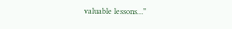valuable lessons…”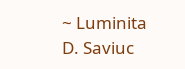~ Luminita D. Saviuc